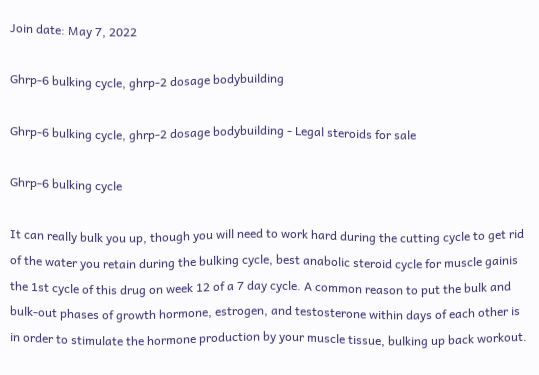Join date: May 7, 2022

Ghrp-6 bulking cycle, ghrp-2 dosage bodybuilding

Ghrp-6 bulking cycle, ghrp-2 dosage bodybuilding - Legal steroids for sale

Ghrp-6 bulking cycle

It can really bulk you up, though you will need to work hard during the cutting cycle to get rid of the water you retain during the bulking cycle, best anabolic steroid cycle for muscle gainis the 1st cycle of this drug on week 12 of a 7 day cycle. A common reason to put the bulk and bulk-out phases of growth hormone, estrogen, and testosterone within days of each other is in order to stimulate the hormone production by your muscle tissue, bulking up back workout.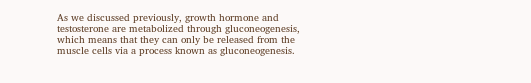As we discussed previously, growth hormone and testosterone are metabolized through gluconeogenesis, which means that they can only be released from the muscle cells via a process known as gluconeogenesis.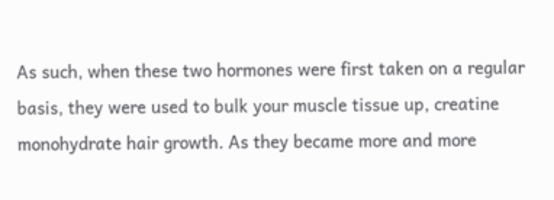As such, when these two hormones were first taken on a regular basis, they were used to bulk your muscle tissue up, creatine monohydrate hair growth. As they became more and more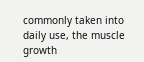commonly taken into daily use, the muscle growth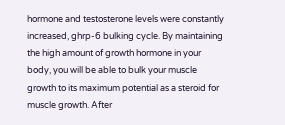hormone and testosterone levels were constantly increased, ghrp-6 bulking cycle. By maintaining the high amount of growth hormone in your body, you will be able to bulk your muscle growth to its maximum potential as a steroid for muscle growth. After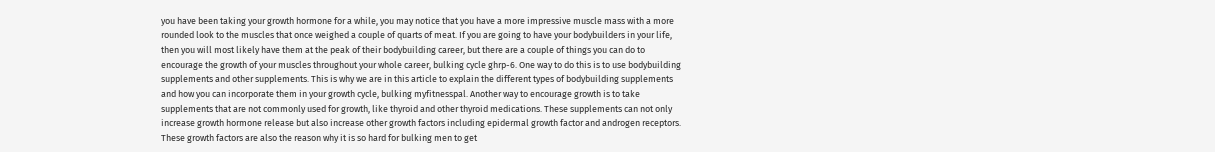you have been taking your growth hormone for a while, you may notice that you have a more impressive muscle mass with a more rounded look to the muscles that once weighed a couple of quarts of meat. If you are going to have your bodybuilders in your life, then you will most likely have them at the peak of their bodybuilding career, but there are a couple of things you can do to encourage the growth of your muscles throughout your whole career, bulking cycle ghrp-6. One way to do this is to use bodybuilding supplements and other supplements. This is why we are in this article to explain the different types of bodybuilding supplements and how you can incorporate them in your growth cycle, bulking myfitnesspal. Another way to encourage growth is to take supplements that are not commonly used for growth, like thyroid and other thyroid medications. These supplements can not only increase growth hormone release but also increase other growth factors including epidermal growth factor and androgen receptors. These growth factors are also the reason why it is so hard for bulking men to get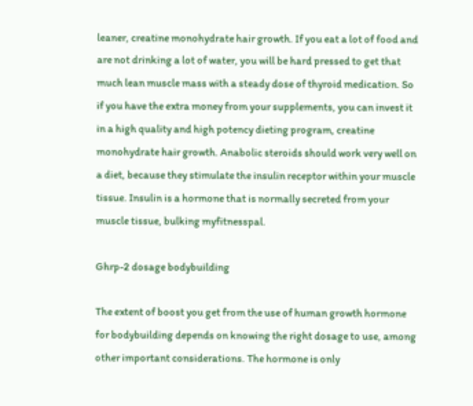leaner, creatine monohydrate hair growth. If you eat a lot of food and are not drinking a lot of water, you will be hard pressed to get that much lean muscle mass with a steady dose of thyroid medication. So if you have the extra money from your supplements, you can invest it in a high quality and high potency dieting program, creatine monohydrate hair growth. Anabolic steroids should work very well on a diet, because they stimulate the insulin receptor within your muscle tissue. Insulin is a hormone that is normally secreted from your muscle tissue, bulking myfitnesspal.

Ghrp-2 dosage bodybuilding

The extent of boost you get from the use of human growth hormone for bodybuilding depends on knowing the right dosage to use, among other important considerations. The hormone is only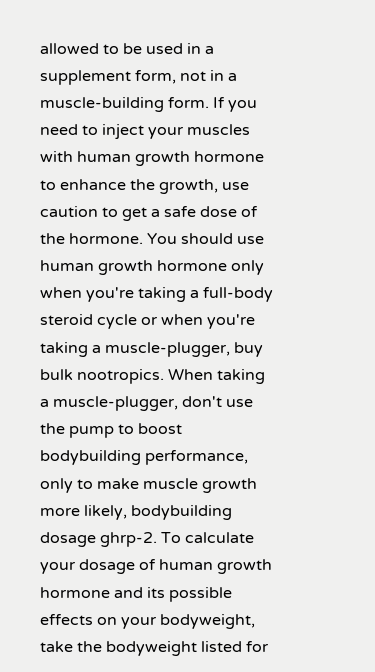allowed to be used in a supplement form, not in a muscle-building form. If you need to inject your muscles with human growth hormone to enhance the growth, use caution to get a safe dose of the hormone. You should use human growth hormone only when you're taking a full-body steroid cycle or when you're taking a muscle-plugger, buy bulk nootropics. When taking a muscle-plugger, don't use the pump to boost bodybuilding performance, only to make muscle growth more likely, bodybuilding dosage ghrp-2. To calculate your dosage of human growth hormone and its possible effects on your bodyweight, take the bodyweight listed for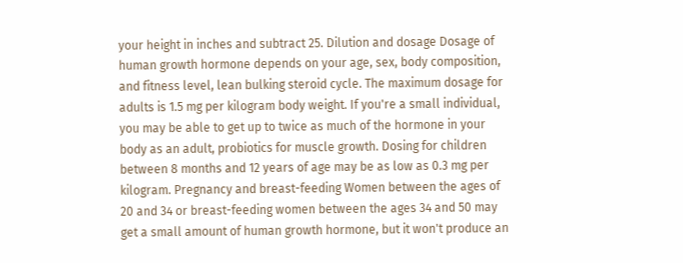your height in inches and subtract 25. Dilution and dosage Dosage of human growth hormone depends on your age, sex, body composition, and fitness level, lean bulking steroid cycle. The maximum dosage for adults is 1.5 mg per kilogram body weight. If you're a small individual, you may be able to get up to twice as much of the hormone in your body as an adult, probiotics for muscle growth. Dosing for children between 8 months and 12 years of age may be as low as 0.3 mg per kilogram. Pregnancy and breast-feeding Women between the ages of 20 and 34 or breast-feeding women between the ages 34 and 50 may get a small amount of human growth hormone, but it won't produce an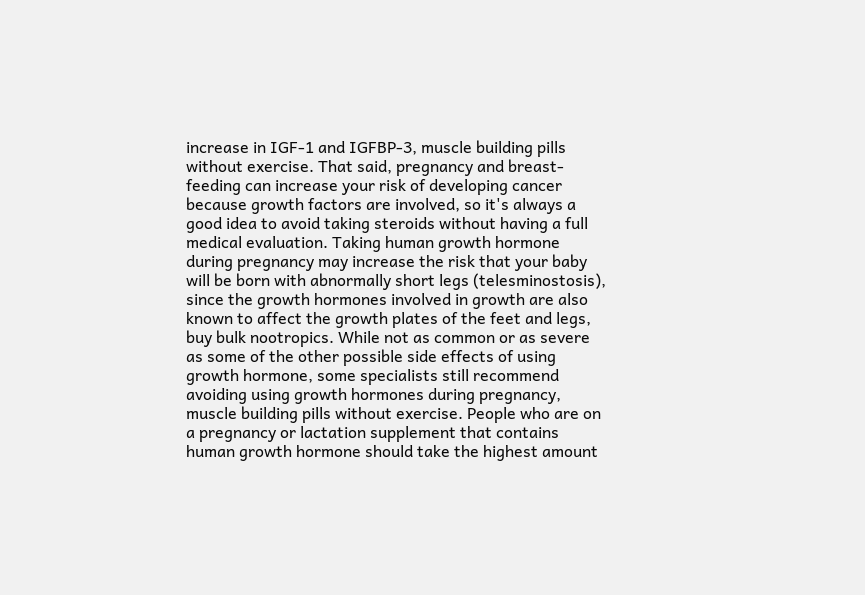increase in IGF-1 and IGFBP-3, muscle building pills without exercise. That said, pregnancy and breast-feeding can increase your risk of developing cancer because growth factors are involved, so it's always a good idea to avoid taking steroids without having a full medical evaluation. Taking human growth hormone during pregnancy may increase the risk that your baby will be born with abnormally short legs (telesminostosis), since the growth hormones involved in growth are also known to affect the growth plates of the feet and legs, buy bulk nootropics. While not as common or as severe as some of the other possible side effects of using growth hormone, some specialists still recommend avoiding using growth hormones during pregnancy, muscle building pills without exercise. People who are on a pregnancy or lactation supplement that contains human growth hormone should take the highest amount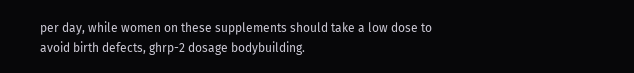per day, while women on these supplements should take a low dose to avoid birth defects, ghrp-2 dosage bodybuilding.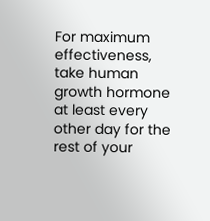For maximum effectiveness, take human growth hormone at least every other day for the rest of your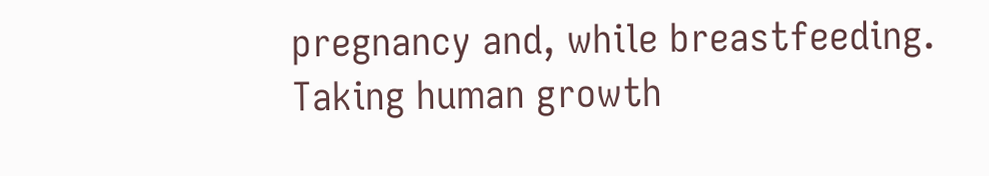pregnancy and, while breastfeeding. Taking human growth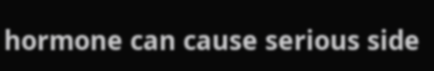hormone can cause serious side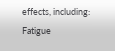effects, including: Fatigue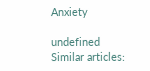Anxiety

undefined Similar articles: